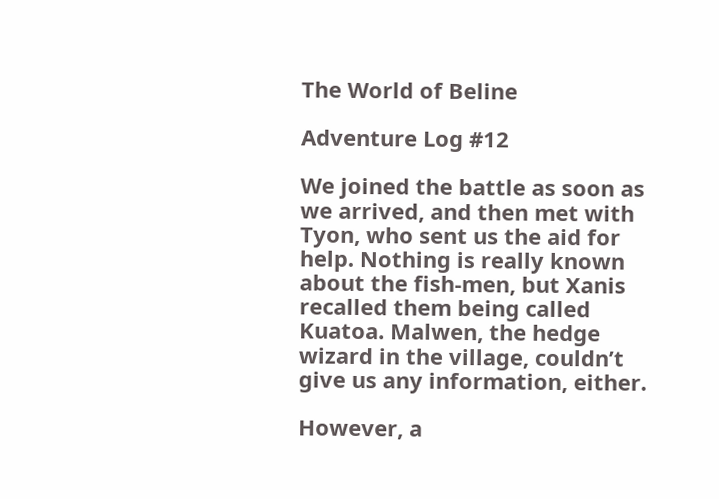The World of Beline

Adventure Log #12

We joined the battle as soon as we arrived, and then met with Tyon, who sent us the aid for help. Nothing is really known about the fish-men, but Xanis recalled them being called Kuatoa. Malwen, the hedge wizard in the village, couldn’t give us any information, either.

However, a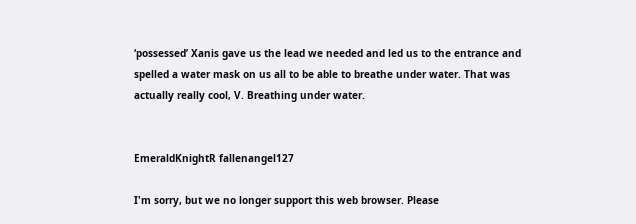‘possessed’ Xanis gave us the lead we needed and led us to the entrance and spelled a water mask on us all to be able to breathe under water. That was actually really cool, V. Breathing under water.


EmeraldKnightR fallenangel127

I'm sorry, but we no longer support this web browser. Please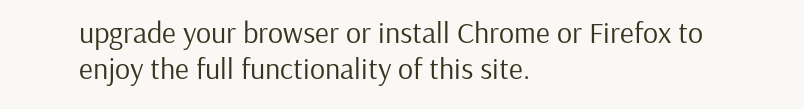upgrade your browser or install Chrome or Firefox to enjoy the full functionality of this site.